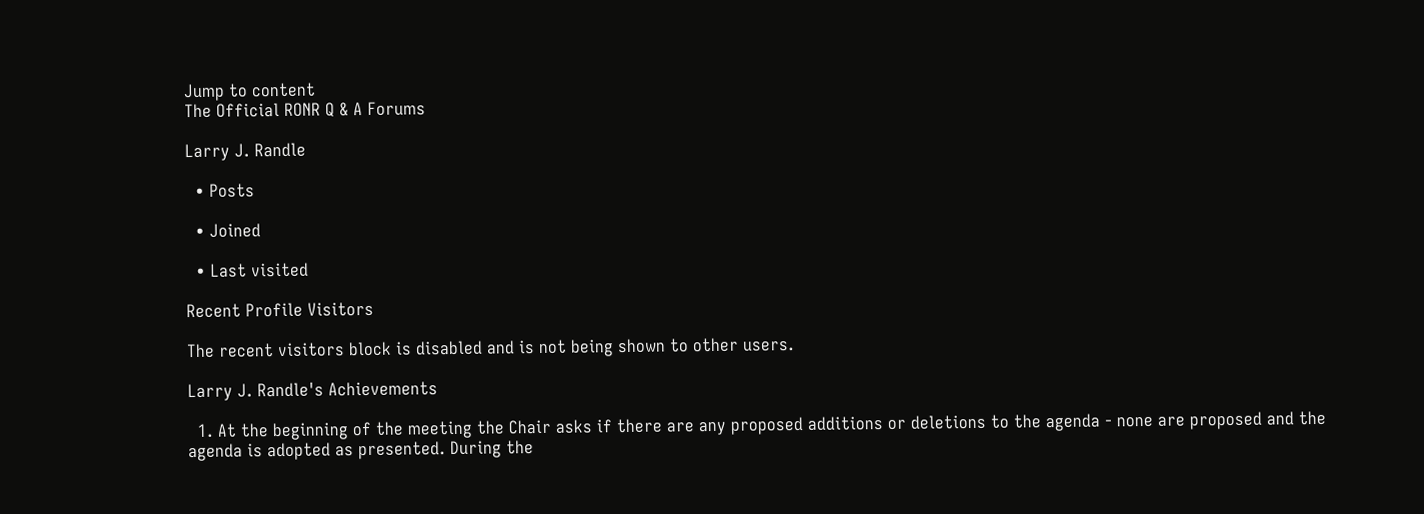Jump to content
The Official RONR Q & A Forums

Larry J. Randle

  • Posts

  • Joined

  • Last visited

Recent Profile Visitors

The recent visitors block is disabled and is not being shown to other users.

Larry J. Randle's Achievements

  1. At the beginning of the meeting the Chair asks if there are any proposed additions or deletions to the agenda - none are proposed and the agenda is adopted as presented. During the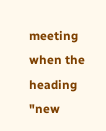meeting when the heading "new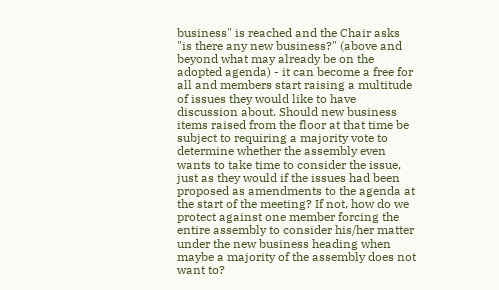business" is reached and the Chair asks "is there any new business?" (above and beyond what may already be on the adopted agenda) - it can become a free for all and members start raising a multitude of issues they would like to have discussion about. Should new business items raised from the floor at that time be subject to requiring a majority vote to determine whether the assembly even wants to take time to consider the issue, just as they would if the issues had been proposed as amendments to the agenda at the start of the meeting? If not, how do we protect against one member forcing the entire assembly to consider his/her matter under the new business heading when maybe a majority of the assembly does not want to?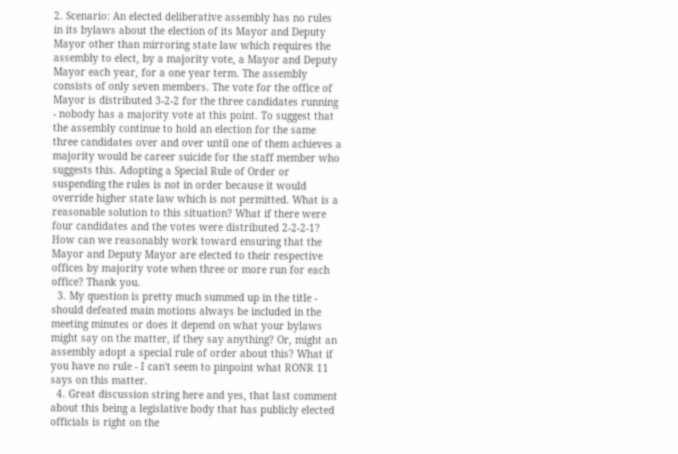2. Scenario: An elected deliberative assembly has no rules in its bylaws about the election of its Mayor and Deputy Mayor other than mirroring state law which requires the assembly to elect, by a majority vote, a Mayor and Deputy Mayor each year, for a one year term. The assembly consists of only seven members. The vote for the office of Mayor is distributed 3-2-2 for the three candidates running - nobody has a majority vote at this point. To suggest that the assembly continue to hold an election for the same three candidates over and over until one of them achieves a majority would be career suicide for the staff member who suggests this. Adopting a Special Rule of Order or suspending the rules is not in order because it would override higher state law which is not permitted. What is a reasonable solution to this situation? What if there were four candidates and the votes were distributed 2-2-2-1? How can we reasonably work toward ensuring that the Mayor and Deputy Mayor are elected to their respective offices by majority vote when three or more run for each office? Thank you.
  3. My question is pretty much summed up in the title - should defeated main motions always be included in the meeting minutes or does it depend on what your bylaws might say on the matter, if they say anything? Or, might an assembly adopt a special rule of order about this? What if you have no rule - I can't seem to pinpoint what RONR 11 says on this matter.
  4. Great discussion string here and yes, that last comment about this being a legislative body that has publicly elected officials is right on the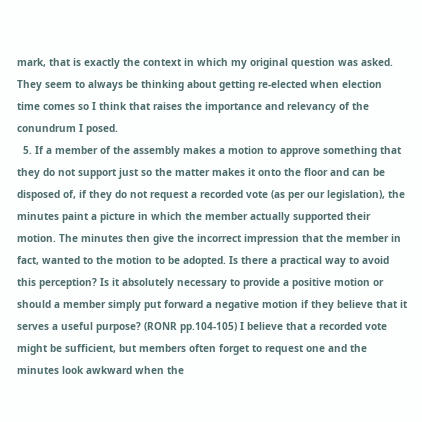mark, that is exactly the context in which my original question was asked. They seem to always be thinking about getting re-elected when election time comes so I think that raises the importance and relevancy of the conundrum I posed.
  5. If a member of the assembly makes a motion to approve something that they do not support just so the matter makes it onto the floor and can be disposed of, if they do not request a recorded vote (as per our legislation), the minutes paint a picture in which the member actually supported their motion. The minutes then give the incorrect impression that the member in fact, wanted to the motion to be adopted. Is there a practical way to avoid this perception? Is it absolutely necessary to provide a positive motion or should a member simply put forward a negative motion if they believe that it serves a useful purpose? (RONR pp.104-105) I believe that a recorded vote might be sufficient, but members often forget to request one and the minutes look awkward when the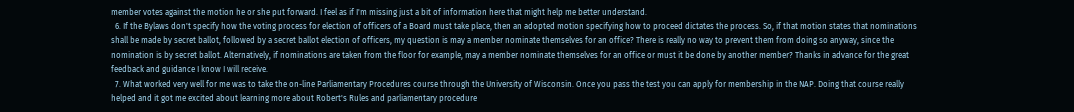member votes against the motion he or she put forward. I feel as if I'm missing just a bit of information here that might help me better understand.
  6. If the Bylaws don't specify how the voting process for election of officers of a Board must take place, then an adopted motion specifying how to proceed dictates the process. So, if that motion states that nominations shall be made by secret ballot, followed by a secret ballot election of officers, my question is may a member nominate themselves for an office? There is really no way to prevent them from doing so anyway, since the nomination is by secret ballot. Alternatively, if nominations are taken from the floor for example, may a member nominate themselves for an office or must it be done by another member? Thanks in advance for the great feedback and guidance I know I will receive.
  7. What worked very well for me was to take the on-line Parliamentary Procedures course through the University of Wisconsin. Once you pass the test you can apply for membership in the NAP. Doing that course really helped and it got me excited about learning more about Robert's Rules and parliamentary procedure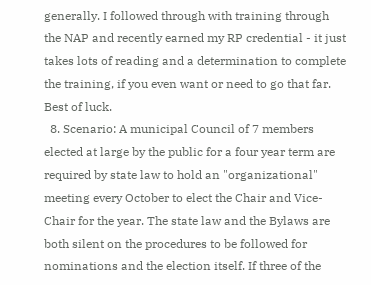generally. I followed through with training through the NAP and recently earned my RP credential - it just takes lots of reading and a determination to complete the training, if you even want or need to go that far. Best of luck.
  8. Scenario: A municipal Council of 7 members elected at large by the public for a four year term are required by state law to hold an "organizational" meeting every October to elect the Chair and Vice-Chair for the year. The state law and the Bylaws are both silent on the procedures to be followed for nominations and the election itself. If three of the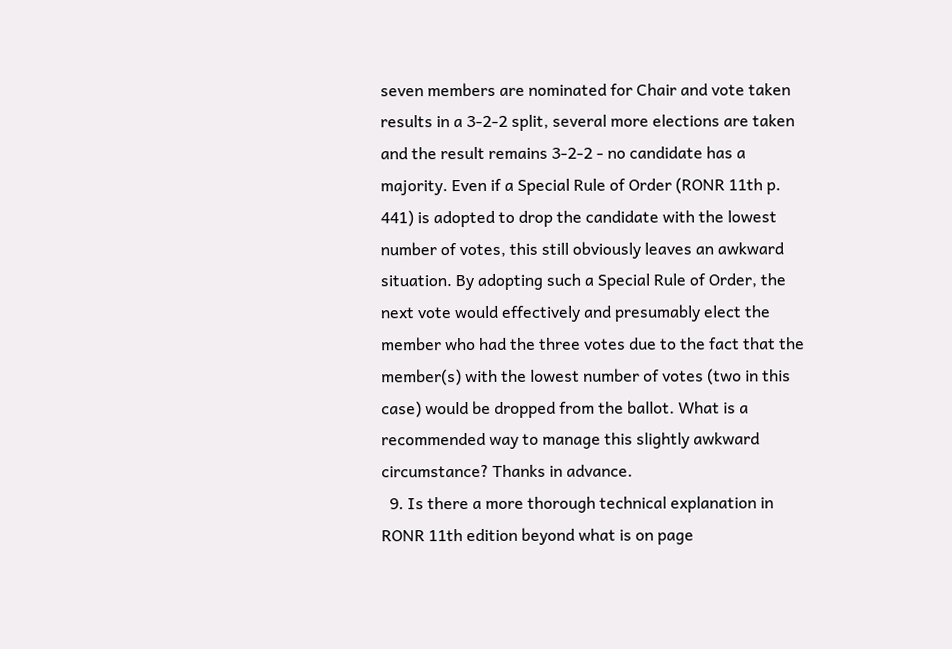seven members are nominated for Chair and vote taken results in a 3-2-2 split, several more elections are taken and the result remains 3-2-2 - no candidate has a majority. Even if a Special Rule of Order (RONR 11th p. 441) is adopted to drop the candidate with the lowest number of votes, this still obviously leaves an awkward situation. By adopting such a Special Rule of Order, the next vote would effectively and presumably elect the member who had the three votes due to the fact that the member(s) with the lowest number of votes (two in this case) would be dropped from the ballot. What is a recommended way to manage this slightly awkward circumstance? Thanks in advance.
  9. Is there a more thorough technical explanation in RONR 11th edition beyond what is on page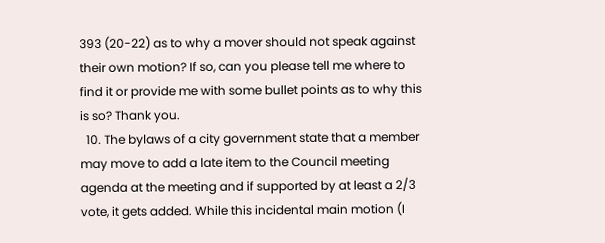393 (20-22) as to why a mover should not speak against their own motion? If so, can you please tell me where to find it or provide me with some bullet points as to why this is so? Thank you.
  10. The bylaws of a city government state that a member may move to add a late item to the Council meeting agenda at the meeting and if supported by at least a 2/3 vote, it gets added. While this incidental main motion (I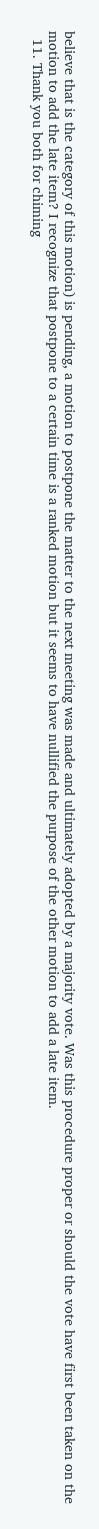believe that is the category of this motion) is pending, a motion to postpone the matter to the next meeting was made and ultimately adopted by a majority vote. Was this procedure proper or should the vote have first been taken on the motion to add the late item? I recognize that postpone to a certain time is a ranked motion but it seems to have nullified the purpose of the other motion to add a late item.
  11. Thank you both for chiming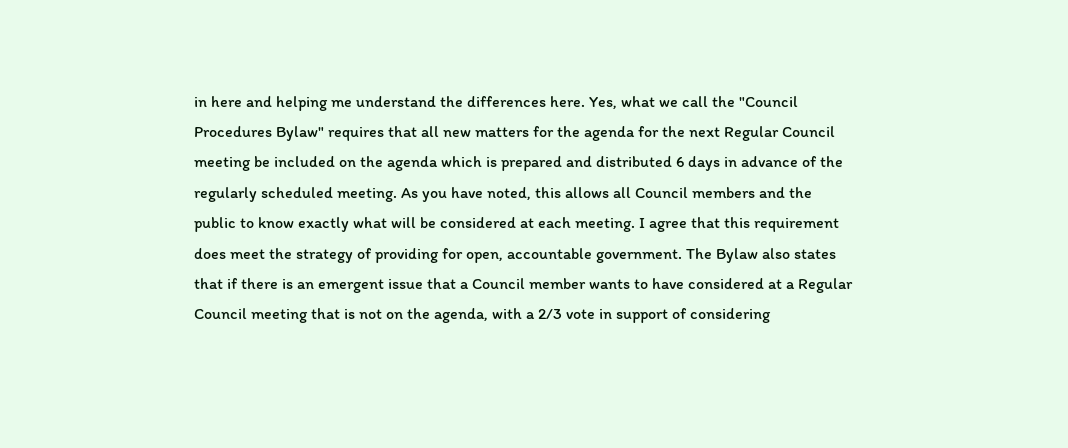in here and helping me understand the differences here. Yes, what we call the "Council Procedures Bylaw" requires that all new matters for the agenda for the next Regular Council meeting be included on the agenda which is prepared and distributed 6 days in advance of the regularly scheduled meeting. As you have noted, this allows all Council members and the public to know exactly what will be considered at each meeting. I agree that this requirement does meet the strategy of providing for open, accountable government. The Bylaw also states that if there is an emergent issue that a Council member wants to have considered at a Regular Council meeting that is not on the agenda, with a 2/3 vote in support of considering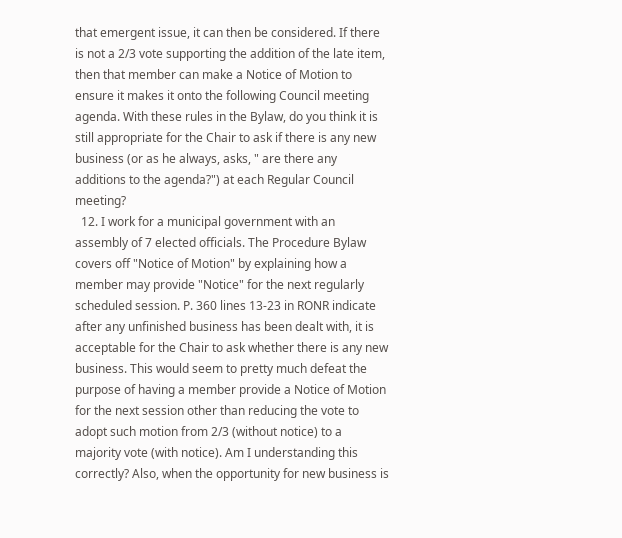that emergent issue, it can then be considered. If there is not a 2/3 vote supporting the addition of the late item, then that member can make a Notice of Motion to ensure it makes it onto the following Council meeting agenda. With these rules in the Bylaw, do you think it is still appropriate for the Chair to ask if there is any new business (or as he always, asks, " are there any additions to the agenda?") at each Regular Council meeting?
  12. I work for a municipal government with an assembly of 7 elected officials. The Procedure Bylaw covers off "Notice of Motion" by explaining how a member may provide "Notice" for the next regularly scheduled session. P. 360 lines 13-23 in RONR indicate after any unfinished business has been dealt with, it is acceptable for the Chair to ask whether there is any new business. This would seem to pretty much defeat the purpose of having a member provide a Notice of Motion for the next session other than reducing the vote to adopt such motion from 2/3 (without notice) to a majority vote (with notice). Am I understanding this correctly? Also, when the opportunity for new business is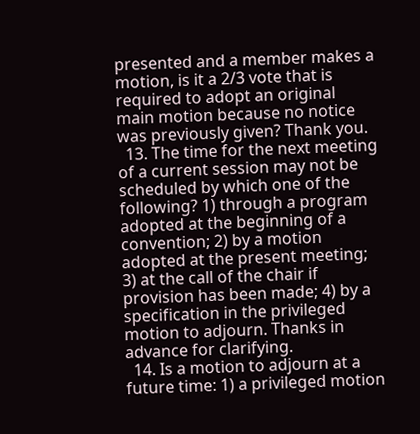presented and a member makes a motion, is it a 2/3 vote that is required to adopt an original main motion because no notice was previously given? Thank you.
  13. The time for the next meeting of a current session may not be scheduled by which one of the following? 1) through a program adopted at the beginning of a convention; 2) by a motion adopted at the present meeting; 3) at the call of the chair if provision has been made; 4) by a specification in the privileged motion to adjourn. Thanks in advance for clarifying.
  14. Is a motion to adjourn at a future time: 1) a privileged motion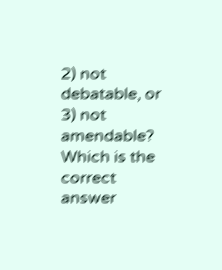2) not debatable, or 3) not amendable? Which is the correct answer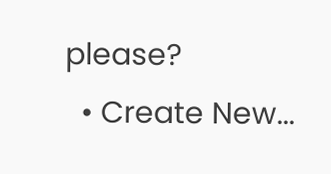please?
  • Create New...